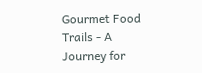Gourmet Food Trails - A Journey for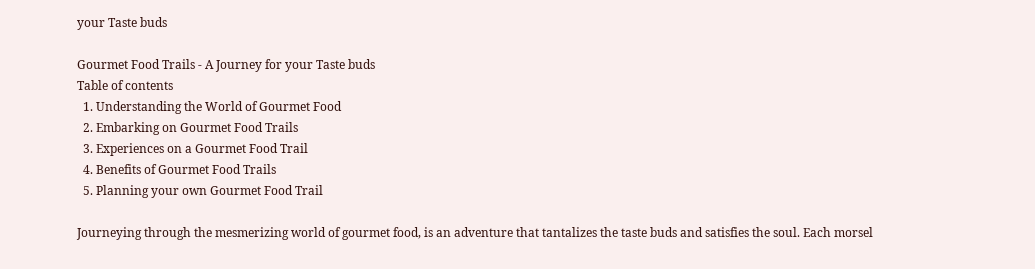your Taste buds

Gourmet Food Trails - A Journey for your Taste buds
Table of contents
  1. Understanding the World of Gourmet Food
  2. Embarking on Gourmet Food Trails
  3. Experiences on a Gourmet Food Trail
  4. Benefits of Gourmet Food Trails
  5. Planning your own Gourmet Food Trail

Journeying through the mesmerizing world of gourmet food, is an adventure that tantalizes the taste buds and satisfies the soul. Each morsel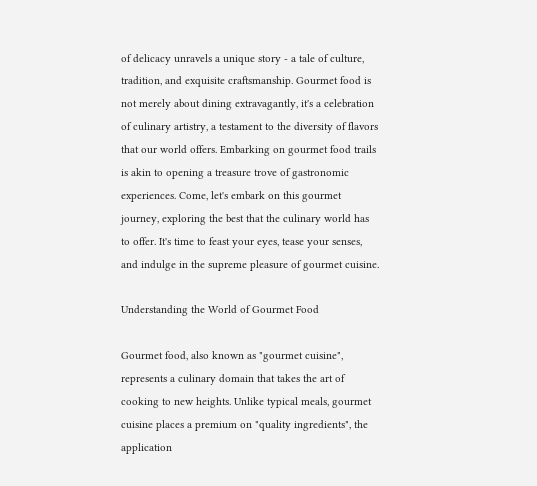of delicacy unravels a unique story - a tale of culture, tradition, and exquisite craftsmanship. Gourmet food is not merely about dining extravagantly, it's a celebration of culinary artistry, a testament to the diversity of flavors that our world offers. Embarking on gourmet food trails is akin to opening a treasure trove of gastronomic experiences. Come, let's embark on this gourmet journey, exploring the best that the culinary world has to offer. It's time to feast your eyes, tease your senses, and indulge in the supreme pleasure of gourmet cuisine.

Understanding the World of Gourmet Food

Gourmet food, also known as "gourmet cuisine", represents a culinary domain that takes the art of cooking to new heights. Unlike typical meals, gourmet cuisine places a premium on "quality ingredients", the application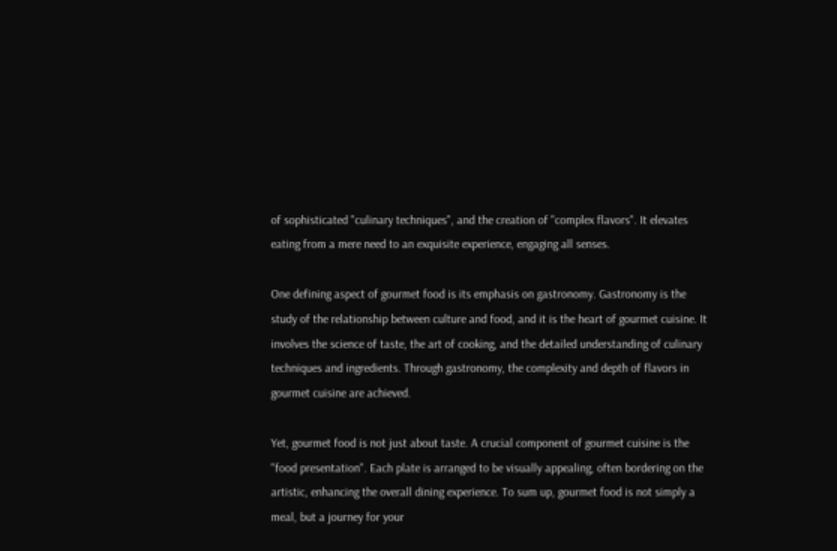of sophisticated "culinary techniques", and the creation of "complex flavors". It elevates eating from a mere need to an exquisite experience, engaging all senses.

One defining aspect of gourmet food is its emphasis on gastronomy. Gastronomy is the study of the relationship between culture and food, and it is the heart of gourmet cuisine. It involves the science of taste, the art of cooking, and the detailed understanding of culinary techniques and ingredients. Through gastronomy, the complexity and depth of flavors in gourmet cuisine are achieved.

Yet, gourmet food is not just about taste. A crucial component of gourmet cuisine is the "food presentation". Each plate is arranged to be visually appealing, often bordering on the artistic, enhancing the overall dining experience. To sum up, gourmet food is not simply a meal, but a journey for your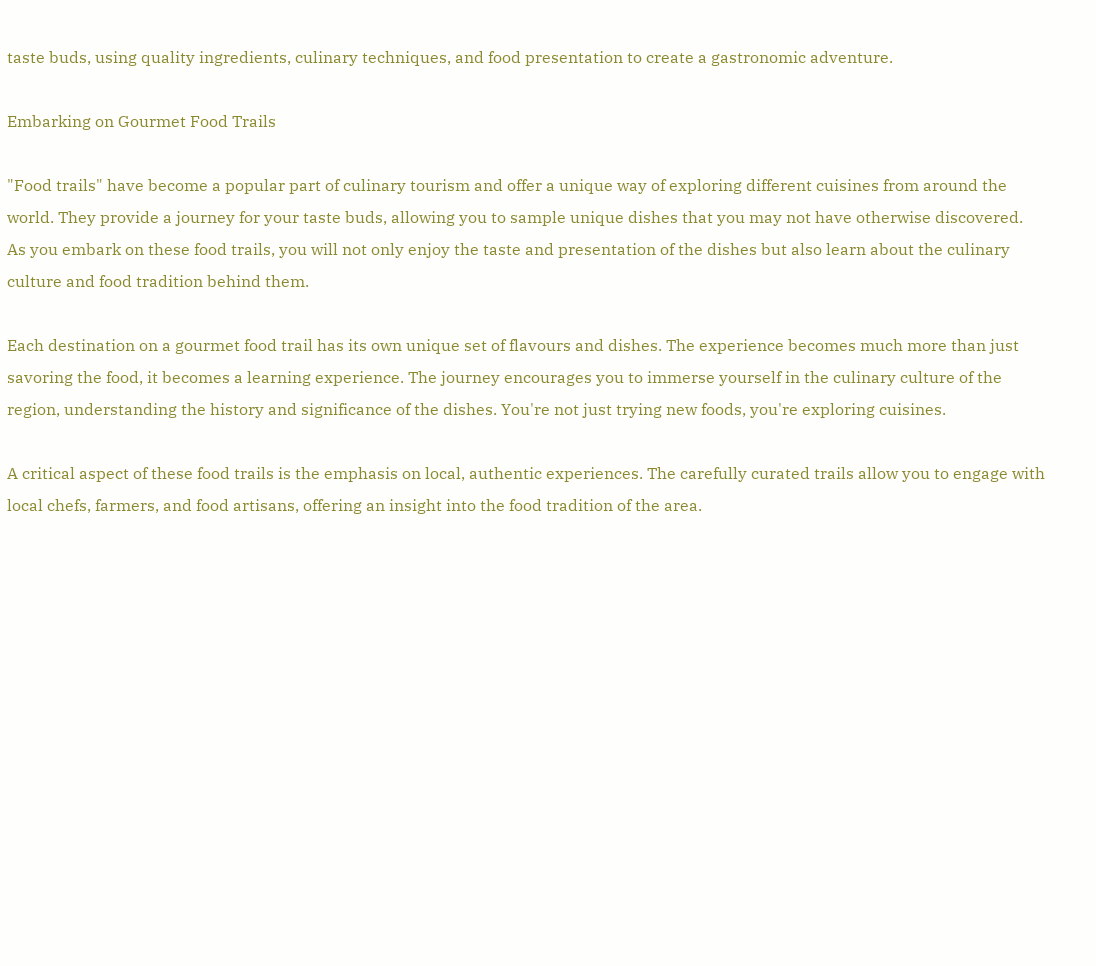taste buds, using quality ingredients, culinary techniques, and food presentation to create a gastronomic adventure.

Embarking on Gourmet Food Trails

"Food trails" have become a popular part of culinary tourism and offer a unique way of exploring different cuisines from around the world. They provide a journey for your taste buds, allowing you to sample unique dishes that you may not have otherwise discovered. As you embark on these food trails, you will not only enjoy the taste and presentation of the dishes but also learn about the culinary culture and food tradition behind them.

Each destination on a gourmet food trail has its own unique set of flavours and dishes. The experience becomes much more than just savoring the food, it becomes a learning experience. The journey encourages you to immerse yourself in the culinary culture of the region, understanding the history and significance of the dishes. You're not just trying new foods, you're exploring cuisines.

A critical aspect of these food trails is the emphasis on local, authentic experiences. The carefully curated trails allow you to engage with local chefs, farmers, and food artisans, offering an insight into the food tradition of the area.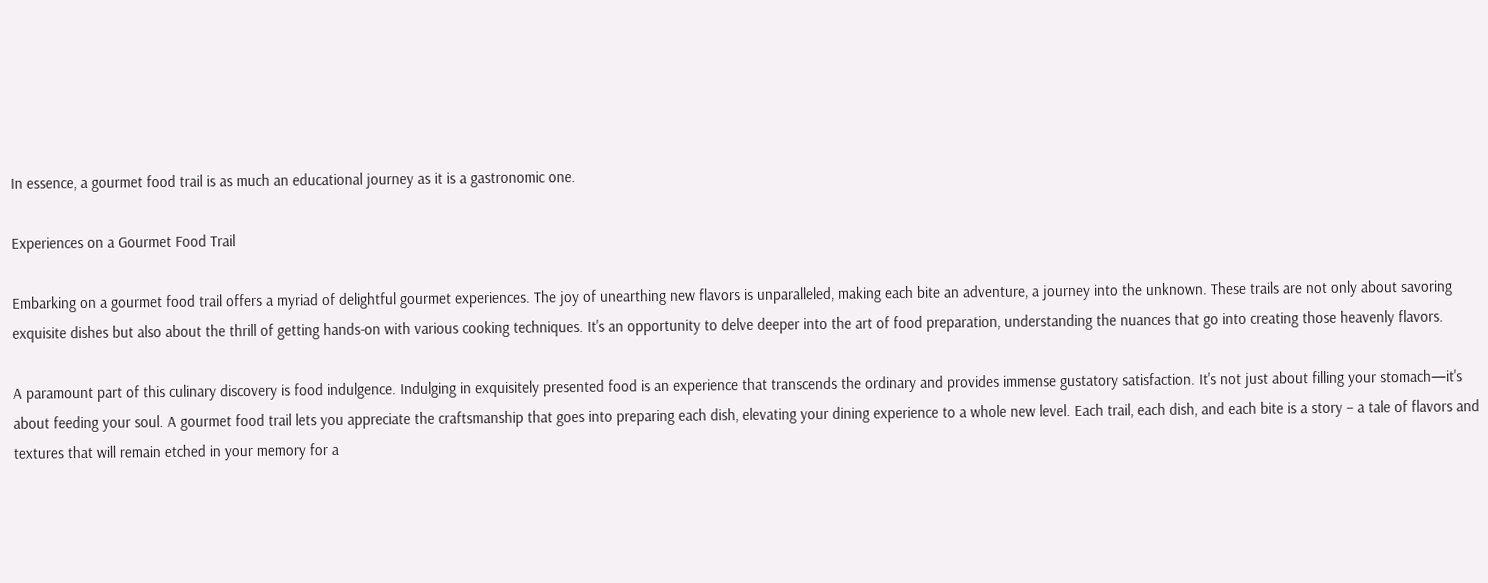In essence, a gourmet food trail is as much an educational journey as it is a gastronomic one.

Experiences on a Gourmet Food Trail

Embarking on a gourmet food trail offers a myriad of delightful gourmet experiences. The joy of unearthing new flavors is unparalleled, making each bite an adventure, a journey into the unknown. These trails are not only about savoring exquisite dishes but also about the thrill of getting hands-on with various cooking techniques. It's an opportunity to delve deeper into the art of food preparation, understanding the nuances that go into creating those heavenly flavors.

A paramount part of this culinary discovery is food indulgence. Indulging in exquisitely presented food is an experience that transcends the ordinary and provides immense gustatory satisfaction. It's not just about filling your stomach—it's about feeding your soul. A gourmet food trail lets you appreciate the craftsmanship that goes into preparing each dish, elevating your dining experience to a whole new level. Each trail, each dish, and each bite is a story – a tale of flavors and textures that will remain etched in your memory for a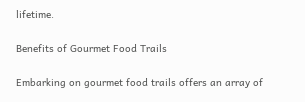lifetime.

Benefits of Gourmet Food Trails

Embarking on gourmet food trails offers an array of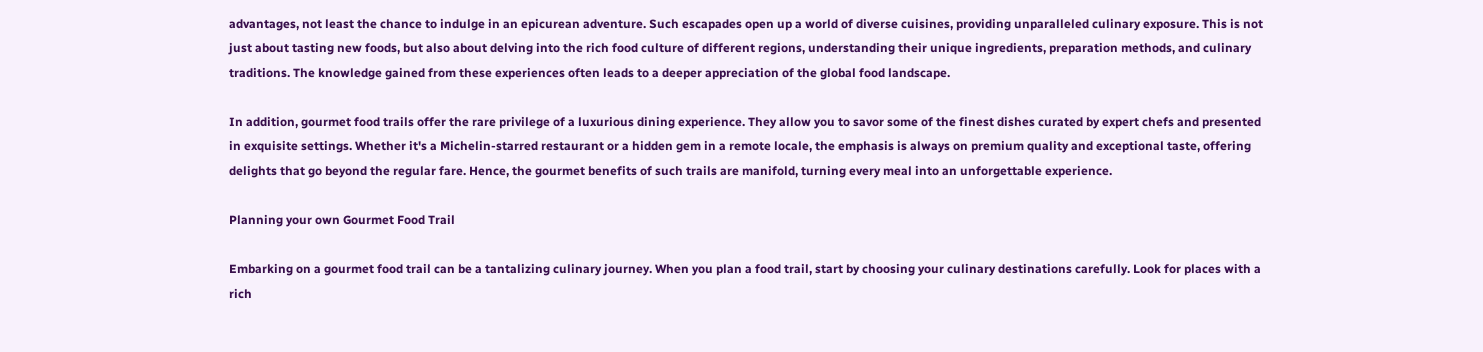advantages, not least the chance to indulge in an epicurean adventure. Such escapades open up a world of diverse cuisines, providing unparalleled culinary exposure. This is not just about tasting new foods, but also about delving into the rich food culture of different regions, understanding their unique ingredients, preparation methods, and culinary traditions. The knowledge gained from these experiences often leads to a deeper appreciation of the global food landscape.

In addition, gourmet food trails offer the rare privilege of a luxurious dining experience. They allow you to savor some of the finest dishes curated by expert chefs and presented in exquisite settings. Whether it's a Michelin-starred restaurant or a hidden gem in a remote locale, the emphasis is always on premium quality and exceptional taste, offering delights that go beyond the regular fare. Hence, the gourmet benefits of such trails are manifold, turning every meal into an unforgettable experience.

Planning your own Gourmet Food Trail

Embarking on a gourmet food trail can be a tantalizing culinary journey. When you plan a food trail, start by choosing your culinary destinations carefully. Look for places with a rich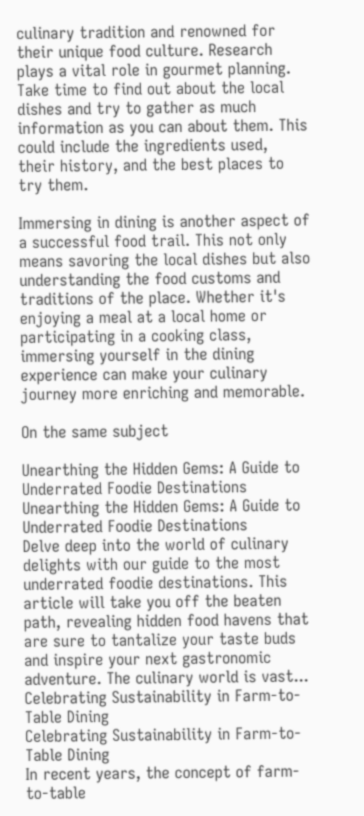culinary tradition and renowned for their unique food culture. Research plays a vital role in gourmet planning. Take time to find out about the local dishes and try to gather as much information as you can about them. This could include the ingredients used, their history, and the best places to try them.

Immersing in dining is another aspect of a successful food trail. This not only means savoring the local dishes but also understanding the food customs and traditions of the place. Whether it's enjoying a meal at a local home or participating in a cooking class, immersing yourself in the dining experience can make your culinary journey more enriching and memorable.

On the same subject

Unearthing the Hidden Gems: A Guide to Underrated Foodie Destinations
Unearthing the Hidden Gems: A Guide to Underrated Foodie Destinations
Delve deep into the world of culinary delights with our guide to the most underrated foodie destinations. This article will take you off the beaten path, revealing hidden food havens that are sure to tantalize your taste buds and inspire your next gastronomic adventure. The culinary world is vast...
Celebrating Sustainability in Farm-to-Table Dining
Celebrating Sustainability in Farm-to-Table Dining
In recent years, the concept of farm-to-table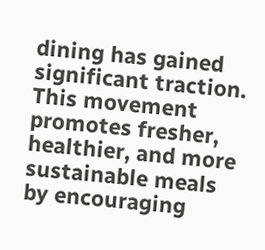dining has gained significant traction. This movement promotes fresher, healthier, and more sustainable meals by encouraging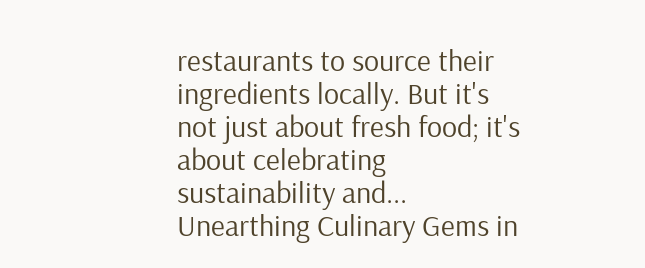restaurants to source their ingredients locally. But it's not just about fresh food; it's about celebrating sustainability and...
Unearthing Culinary Gems in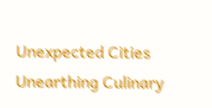Unexpected Cities
Unearthing Culinary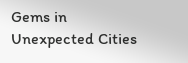Gems in Unexpected Cities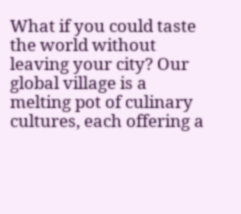What if you could taste the world without leaving your city? Our global village is a melting pot of culinary cultures, each offering a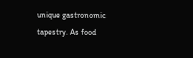unique gastronomic tapestry. As food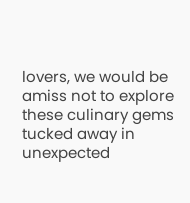lovers, we would be amiss not to explore these culinary gems tucked away in unexpected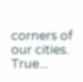corners of our cities. True...